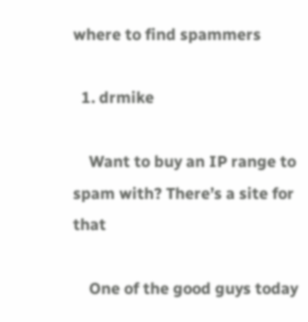where to find spammers

  1. drmike

    Want to buy an IP range to spam with? There’s a site for that

    One of the good guys today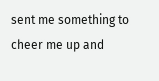sent me something to cheer me up and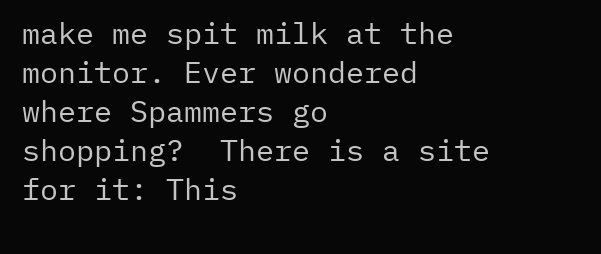make me spit milk at the monitor. Ever wondered where Spammers go shopping?  There is a site for it: This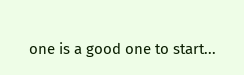one is a good one to start...